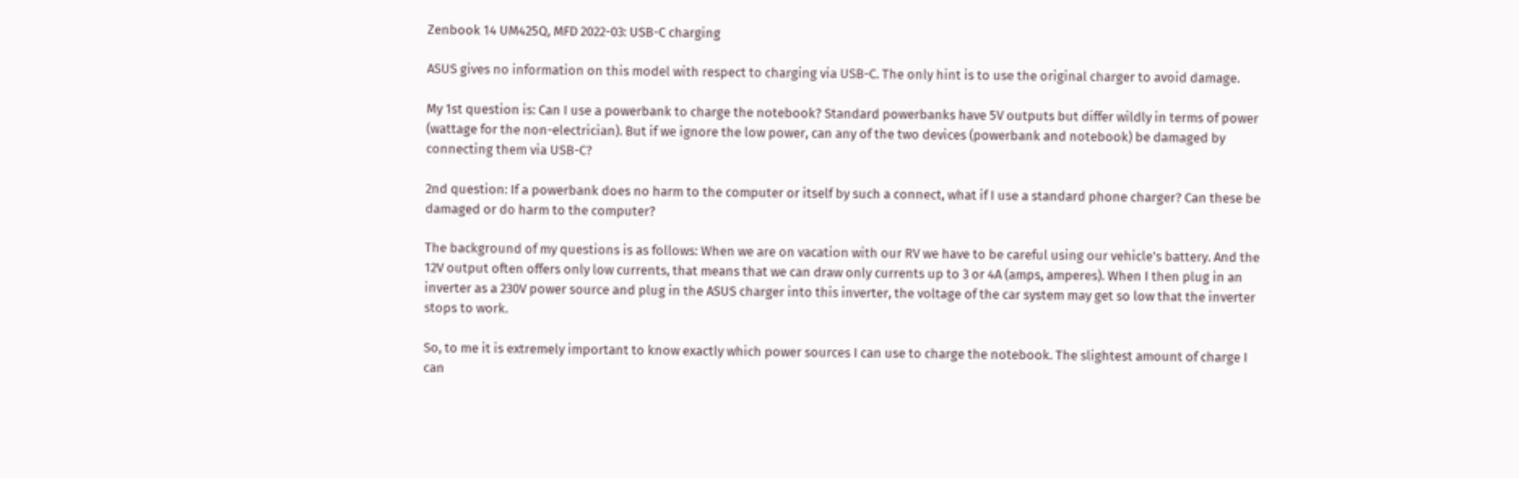Zenbook 14 UM425Q, MFD 2022-03: USB-C charging

ASUS gives no information on this model with respect to charging via USB-C. The only hint is to use the original charger to avoid damage.

My 1st question is: Can I use a powerbank to charge the notebook? Standard powerbanks have 5V outputs but differ wildly in terms of power (wattage for the non-electrician). But if we ignore the low power, can any of the two devices (powerbank and notebook) be damaged by connecting them via USB-C?

2nd question: If a powerbank does no harm to the computer or itself by such a connect, what if I use a standard phone charger? Can these be damaged or do harm to the computer?

The background of my questions is as follows: When we are on vacation with our RV we have to be careful using our vehicle's battery. And the 12V output often offers only low currents, that means that we can draw only currents up to 3 or 4A (amps, amperes). When I then plug in an inverter as a 230V power source and plug in the ASUS charger into this inverter, the voltage of the car system may get so low that the inverter stops to work.

So, to me it is extremely important to know exactly which power sources I can use to charge the notebook. The slightest amount of charge I can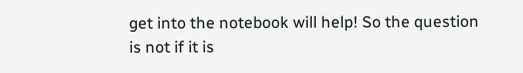get into the notebook will help! So the question is not if it is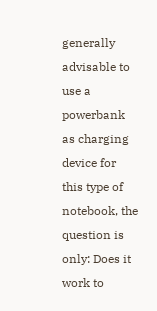generally advisable to use a powerbank as charging device for this type of notebook, the question is only: Does it work to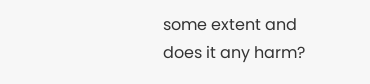some extent and does it any harm?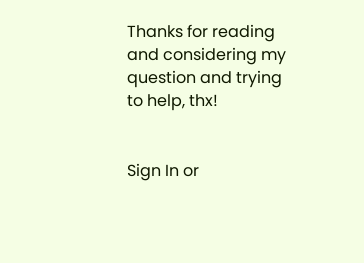Thanks for reading and considering my question and trying to help, thx!


Sign In or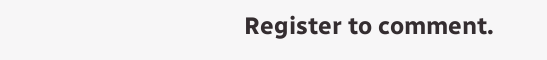Register to comment.